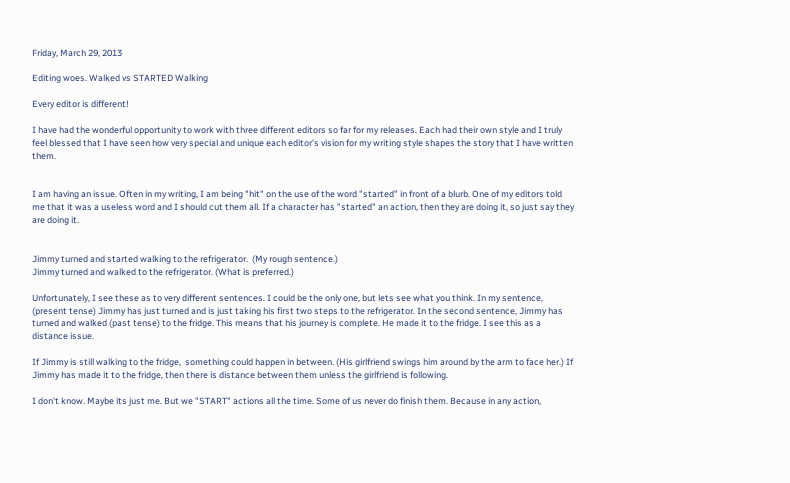Friday, March 29, 2013

Editing woes. Walked vs STARTED Walking

Every editor is different!

I have had the wonderful opportunity to work with three different editors so far for my releases. Each had their own style and I truly feel blessed that I have seen how very special and unique each editor's vision for my writing style shapes the story that I have written them.


I am having an issue. Often in my writing, I am being "hit" on the use of the word "started" in front of a blurb. One of my editors told me that it was a useless word and I should cut them all. If a character has "started" an action, then they are doing it, so just say they are doing it.


Jimmy turned and started walking to the refrigerator.  (My rough sentence.)
Jimmy turned and walked to the refrigerator. (What is preferred.)

Unfortunately, I see these as to very different sentences. I could be the only one, but lets see what you think. In my sentence, (present tense) Jimmy has just turned and is just taking his first two steps to the refrigerator. In the second sentence, Jimmy has turned and walked (past tense) to the fridge. This means that his journey is complete. He made it to the fridge. I see this as a distance issue.

If Jimmy is still walking to the fridge,  something could happen in between. (His girlfriend swings him around by the arm to face her.) If Jimmy has made it to the fridge, then there is distance between them unless the girlfriend is following.

I don't know. Maybe its just me. But we "START" actions all the time. Some of us never do finish them. Because in any action,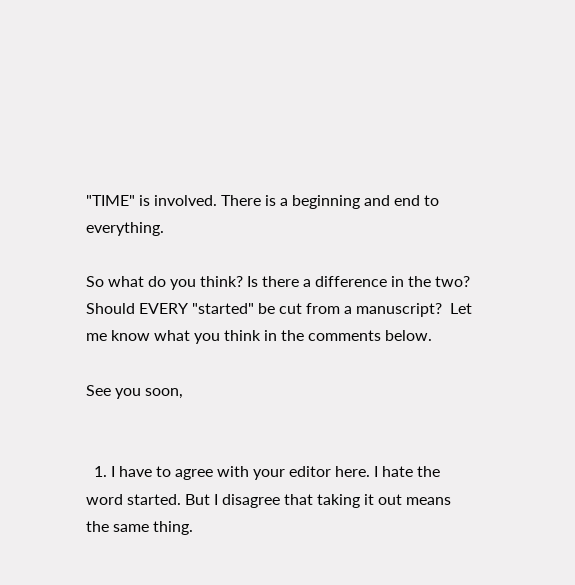"TIME" is involved. There is a beginning and end to everything.

So what do you think? Is there a difference in the two? Should EVERY "started" be cut from a manuscript?  Let me know what you think in the comments below.

See you soon,


  1. I have to agree with your editor here. I hate the word started. But I disagree that taking it out means the same thing.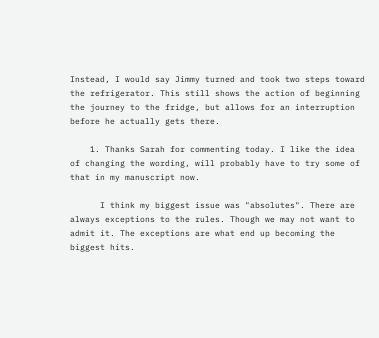Instead, I would say Jimmy turned and took two steps toward the refrigerator. This still shows the action of beginning the journey to the fridge, but allows for an interruption before he actually gets there.

    1. Thanks Sarah for commenting today. I like the idea of changing the wording, will probably have to try some of that in my manuscript now.

      I think my biggest issue was "absolutes". There are always exceptions to the rules. Though we may not want to admit it. The exceptions are what end up becoming the biggest hits.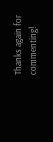Thanks again for commenting!